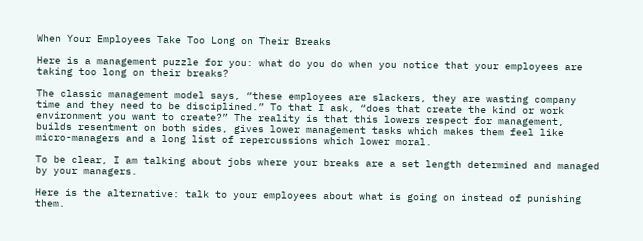When Your Employees Take Too Long on Their Breaks

Here is a management puzzle for you: what do you do when you notice that your employees are taking too long on their breaks?

The classic management model says, “these employees are slackers, they are wasting company time and they need to be disciplined.” To that I ask, “does that create the kind or work environment you want to create?” The reality is that this lowers respect for management, builds resentment on both sides, gives lower management tasks which makes them feel like micro-managers and a long list of repercussions which lower moral.

To be clear, I am talking about jobs where your breaks are a set length determined and managed by your managers.

Here is the alternative: talk to your employees about what is going on instead of punishing them.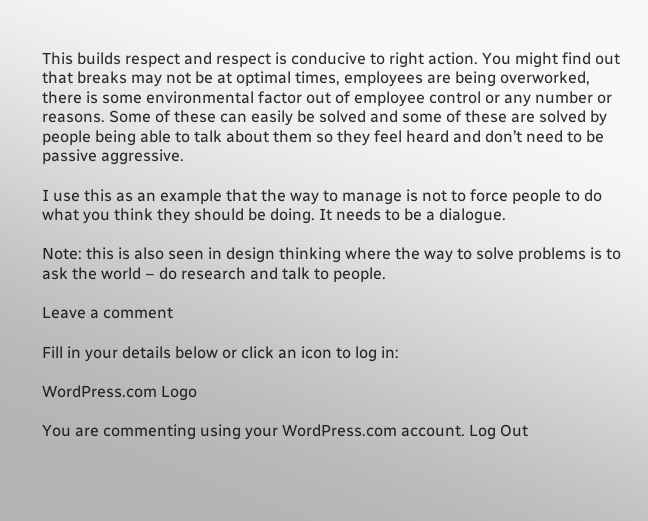This builds respect and respect is conducive to right action. You might find out that breaks may not be at optimal times, employees are being overworked, there is some environmental factor out of employee control or any number or reasons. Some of these can easily be solved and some of these are solved by people being able to talk about them so they feel heard and don’t need to be passive aggressive.

I use this as an example that the way to manage is not to force people to do what you think they should be doing. It needs to be a dialogue.

Note: this is also seen in design thinking where the way to solve problems is to ask the world – do research and talk to people.

Leave a comment

Fill in your details below or click an icon to log in:

WordPress.com Logo

You are commenting using your WordPress.com account. Log Out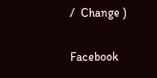/  Change )

Facebook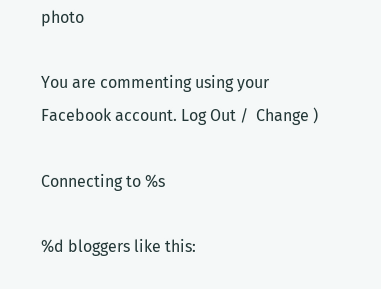photo

You are commenting using your Facebook account. Log Out /  Change )

Connecting to %s

%d bloggers like this: